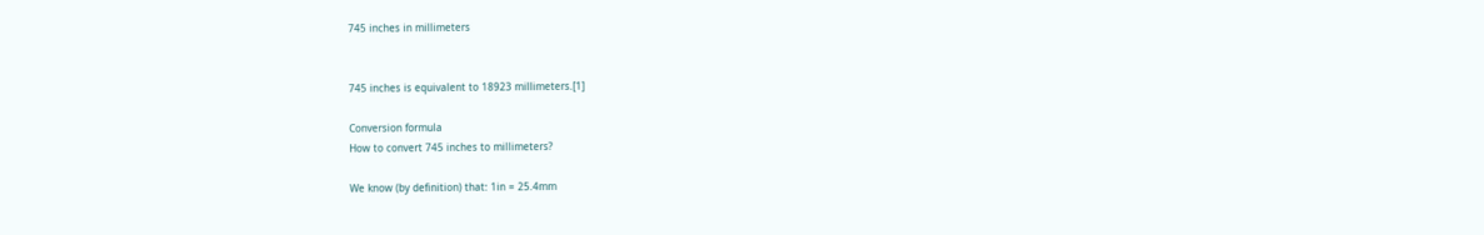745 inches in millimeters


745 inches is equivalent to 18923 millimeters.[1]

Conversion formula
How to convert 745 inches to millimeters?

We know (by definition) that: 1in = 25.4mm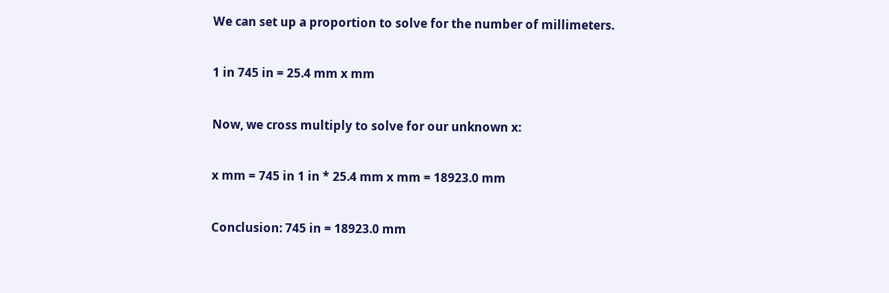We can set up a proportion to solve for the number of millimeters.

1 in 745 in = 25.4 mm x mm

Now, we cross multiply to solve for our unknown x:

x mm = 745 in 1 in * 25.4 mm x mm = 18923.0 mm

Conclusion: 745 in = 18923.0 mm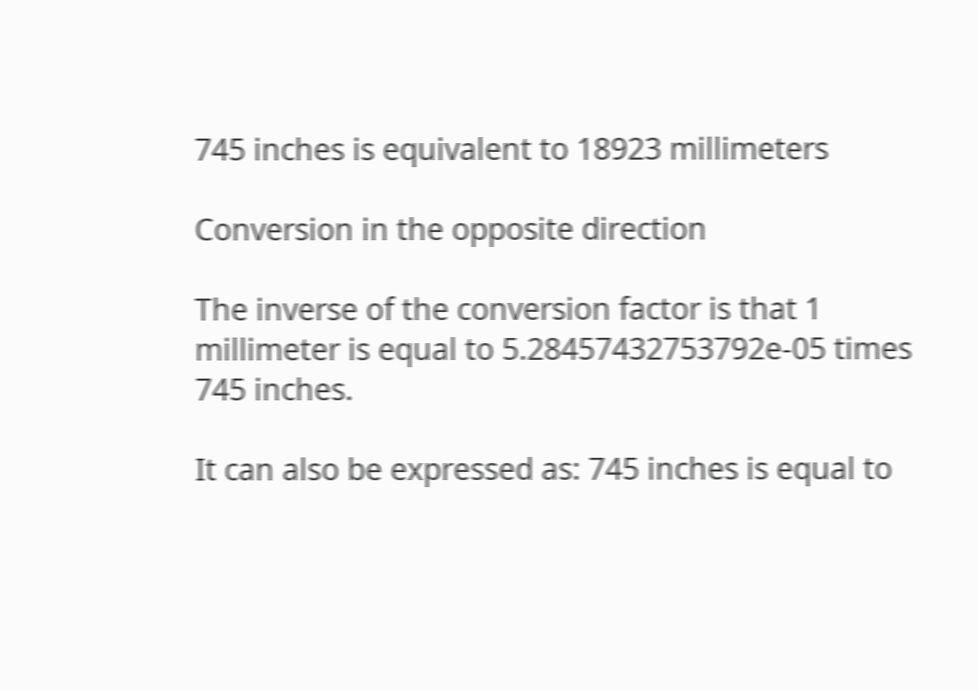745 inches is equivalent to 18923 millimeters

Conversion in the opposite direction

The inverse of the conversion factor is that 1 millimeter is equal to 5.28457432753792e-05 times 745 inches.

It can also be expressed as: 745 inches is equal to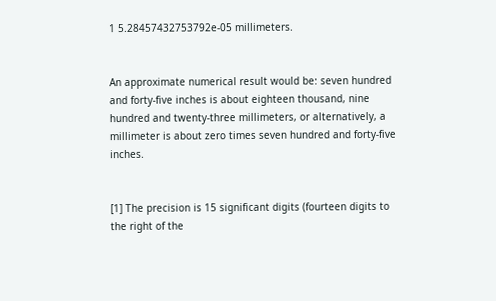1 5.28457432753792e-05 millimeters.


An approximate numerical result would be: seven hundred and forty-five inches is about eighteen thousand, nine hundred and twenty-three millimeters, or alternatively, a millimeter is about zero times seven hundred and forty-five inches.


[1] The precision is 15 significant digits (fourteen digits to the right of the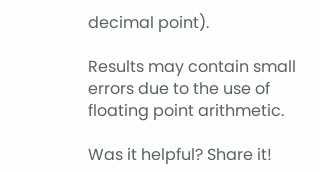decimal point).

Results may contain small errors due to the use of floating point arithmetic.

Was it helpful? Share it!